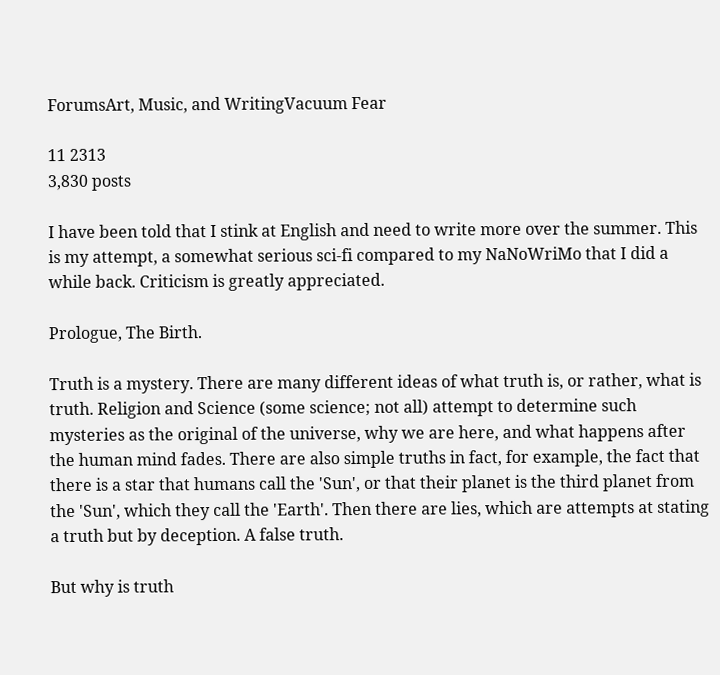ForumsArt, Music, and WritingVacuum Fear

11 2313
3,830 posts

I have been told that I stink at English and need to write more over the summer. This is my attempt, a somewhat serious sci-fi compared to my NaNoWriMo that I did a while back. Criticism is greatly appreciated.

Prologue, The Birth.

Truth is a mystery. There are many different ideas of what truth is, or rather, what is truth. Religion and Science (some science; not all) attempt to determine such mysteries as the original of the universe, why we are here, and what happens after the human mind fades. There are also simple truths in fact, for example, the fact that there is a star that humans call the 'Sun', or that their planet is the third planet from the 'Sun', which they call the 'Earth'. Then there are lies, which are attempts at stating a truth but by deception. A false truth.

But why is truth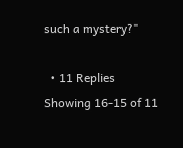such a mystery?"

  • 11 Replies
Showing 16-15 of 11